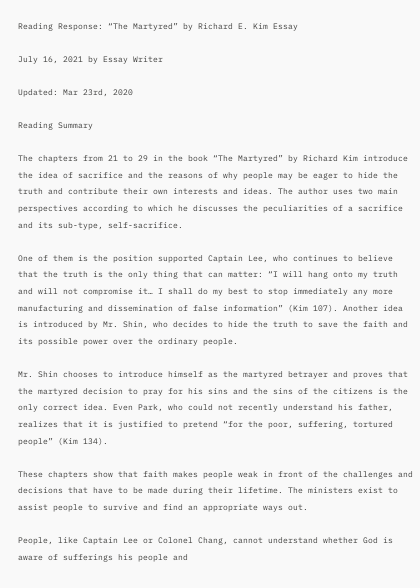Reading Response: “The Martyred” by Richard E. Kim Essay

July 16, 2021 by Essay Writer

Updated: Mar 23rd, 2020

Reading Summary

The chapters from 21 to 29 in the book “The Martyred” by Richard Kim introduce the idea of sacrifice and the reasons of why people may be eager to hide the truth and contribute their own interests and ideas. The author uses two main perspectives according to which he discusses the peculiarities of a sacrifice and its sub-type, self-sacrifice.

One of them is the position supported Captain Lee, who continues to believe that the truth is the only thing that can matter: “I will hang onto my truth and will not compromise it… I shall do my best to stop immediately any more manufacturing and dissemination of false information” (Kim 107). Another idea is introduced by Mr. Shin, who decides to hide the truth to save the faith and its possible power over the ordinary people.

Mr. Shin chooses to introduce himself as the martyred betrayer and proves that the martyred decision to pray for his sins and the sins of the citizens is the only correct idea. Even Park, who could not recently understand his father, realizes that it is justified to pretend “for the poor, suffering, tortured people” (Kim 134).

These chapters show that faith makes people weak in front of the challenges and decisions that have to be made during their lifetime. The ministers exist to assist people to survive and find an appropriate ways out.

People, like Captain Lee or Colonel Chang, cannot understand whether God is aware of sufferings his people and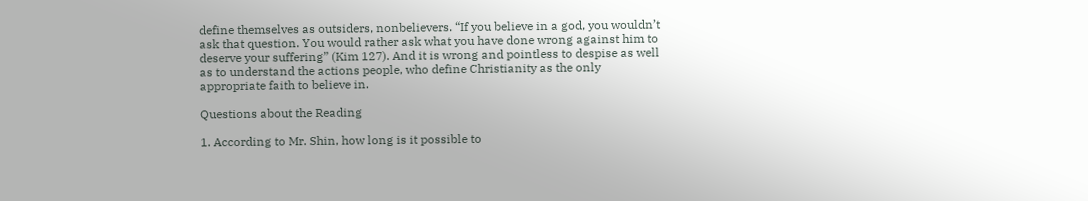define themselves as outsiders, nonbelievers. “If you believe in a god, you wouldn’t ask that question. You would rather ask what you have done wrong against him to deserve your suffering” (Kim 127). And it is wrong and pointless to despise as well as to understand the actions people, who define Christianity as the only appropriate faith to believe in.

Questions about the Reading

1. According to Mr. Shin, how long is it possible to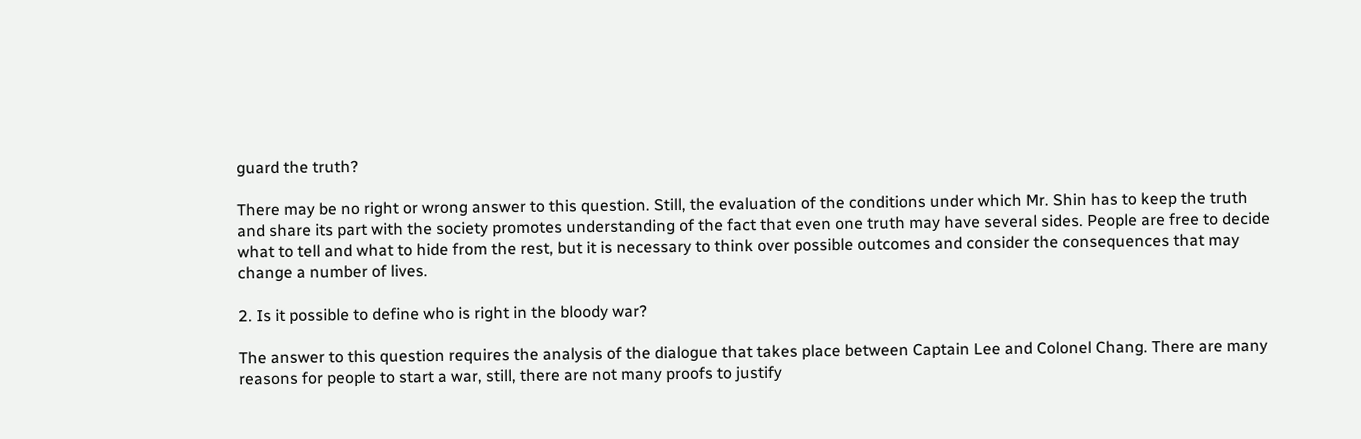guard the truth?

There may be no right or wrong answer to this question. Still, the evaluation of the conditions under which Mr. Shin has to keep the truth and share its part with the society promotes understanding of the fact that even one truth may have several sides. People are free to decide what to tell and what to hide from the rest, but it is necessary to think over possible outcomes and consider the consequences that may change a number of lives.

2. Is it possible to define who is right in the bloody war?

The answer to this question requires the analysis of the dialogue that takes place between Captain Lee and Colonel Chang. There are many reasons for people to start a war, still, there are not many proofs to justify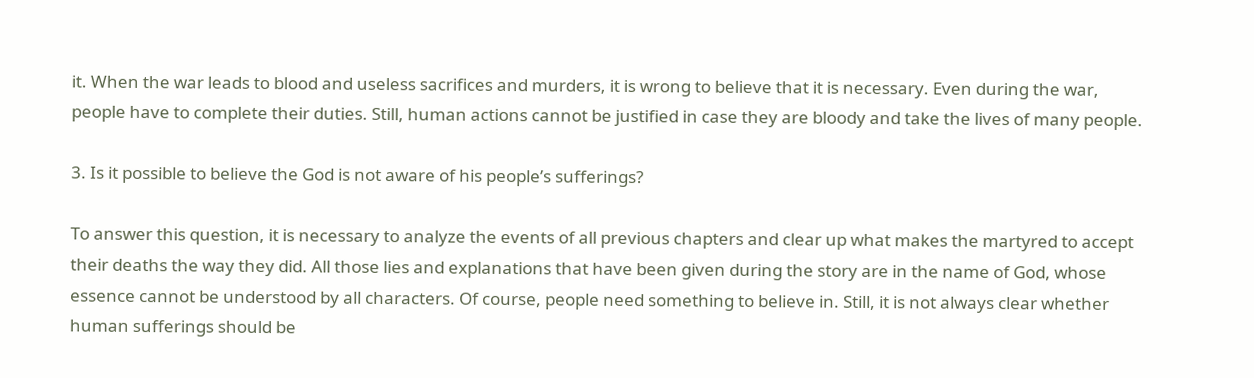it. When the war leads to blood and useless sacrifices and murders, it is wrong to believe that it is necessary. Even during the war, people have to complete their duties. Still, human actions cannot be justified in case they are bloody and take the lives of many people.

3. Is it possible to believe the God is not aware of his people’s sufferings?

To answer this question, it is necessary to analyze the events of all previous chapters and clear up what makes the martyred to accept their deaths the way they did. All those lies and explanations that have been given during the story are in the name of God, whose essence cannot be understood by all characters. Of course, people need something to believe in. Still, it is not always clear whether human sufferings should be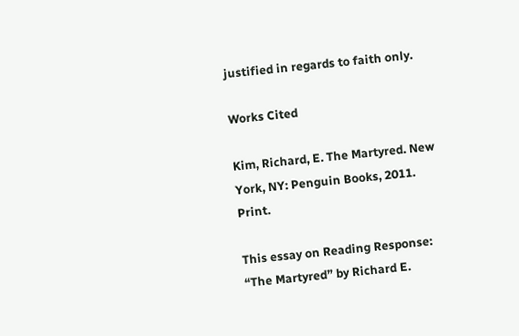justified in regards to faith only.

Works Cited

Kim, Richard, E. The Martyred. New York, NY: Penguin Books, 2011. Print.

This essay on Reading Response: “The Martyred” by Richard E.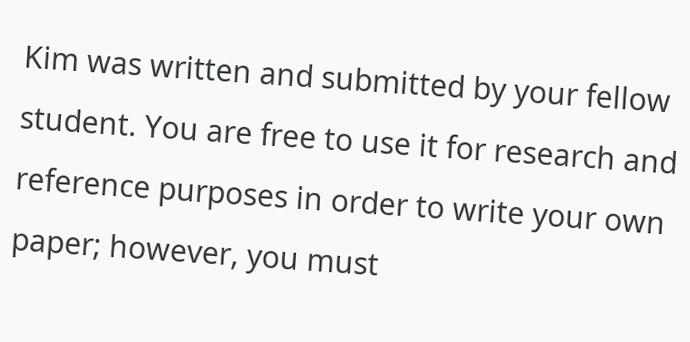Kim was written and submitted by your fellow student. You are free to use it for research and reference purposes in order to write your own paper; however, you must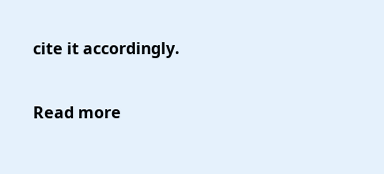cite it accordingly.

Read more